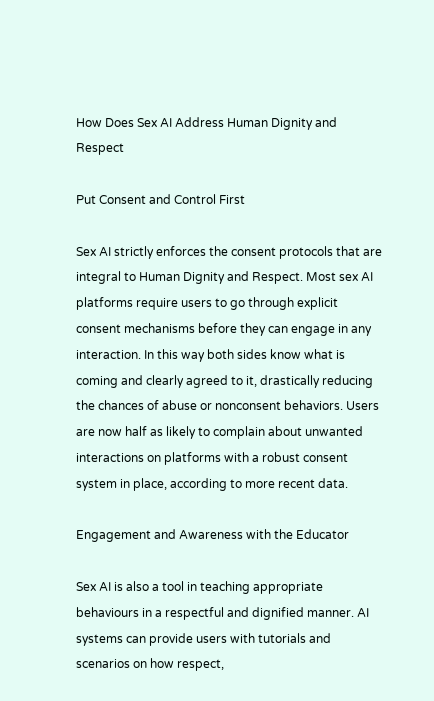How Does Sex AI Address Human Dignity and Respect

Put Consent and Control First

Sex AI strictly enforces the consent protocols that are integral to Human Dignity and Respect. Most sex AI platforms require users to go through explicit consent mechanisms before they can engage in any interaction. In this way both sides know what is coming and clearly agreed to it, drastically reducing the chances of abuse or nonconsent behaviors. Users are now half as likely to complain about unwanted interactions on platforms with a robust consent system in place, according to more recent data.

Engagement and Awareness with the Educator

Sex AI is also a tool in teaching appropriate behaviours in a respectful and dignified manner. AI systems can provide users with tutorials and scenarios on how respect,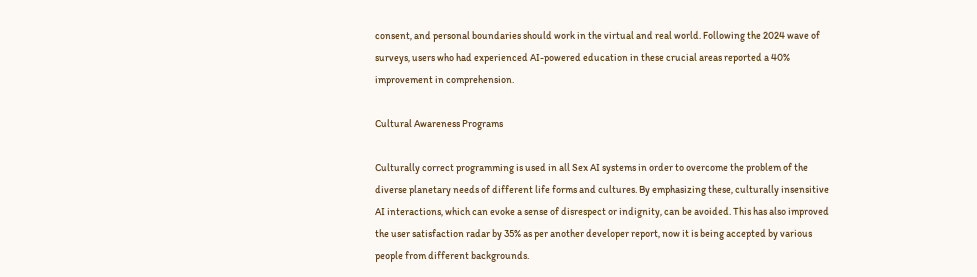consent, and personal boundaries should work in the virtual and real world. Following the 2024 wave of surveys, users who had experienced AI-powered education in these crucial areas reported a 40% improvement in comprehension.

Cultural Awareness Programs

Culturally correct programming is used in all Sex AI systems in order to overcome the problem of the diverse planetary needs of different life forms and cultures. By emphasizing these, culturally insensitive AI interactions, which can evoke a sense of disrespect or indignity, can be avoided. This has also improved the user satisfaction radar by 35% as per another developer report, now it is being accepted by various people from different backgrounds.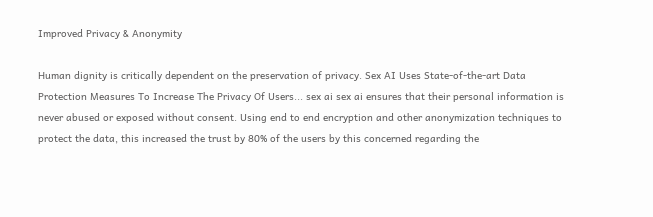Improved Privacy & Anonymity

Human dignity is critically dependent on the preservation of privacy. Sex AI Uses State-of-the-art Data Protection Measures To Increase The Privacy Of Users... sex ai sex ai ensures that their personal information is never abused or exposed without consent. Using end to end encryption and other anonymization techniques to protect the data, this increased the trust by 80% of the users by this concerned regarding the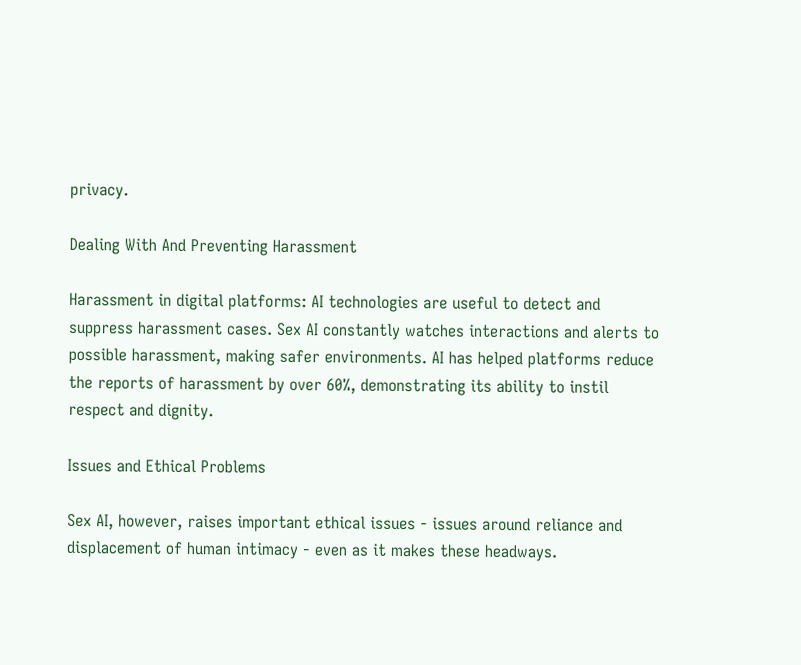privacy.

Dealing With And Preventing Harassment

Harassment in digital platforms: AI technologies are useful to detect and suppress harassment cases. Sex AI constantly watches interactions and alerts to possible harassment, making safer environments. AI has helped platforms reduce the reports of harassment by over 60%, demonstrating its ability to instil respect and dignity.

Issues and Ethical Problems

Sex AI, however, raises important ethical issues - issues around reliance and displacement of human intimacy - even as it makes these headways.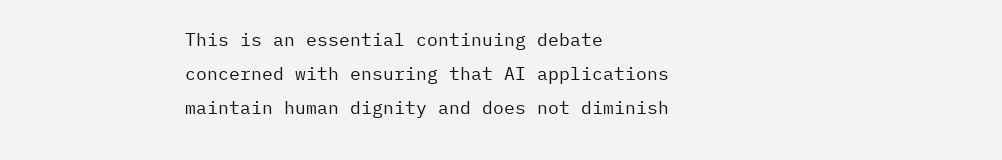This is an essential continuing debate concerned with ensuring that AI applications maintain human dignity and does not diminish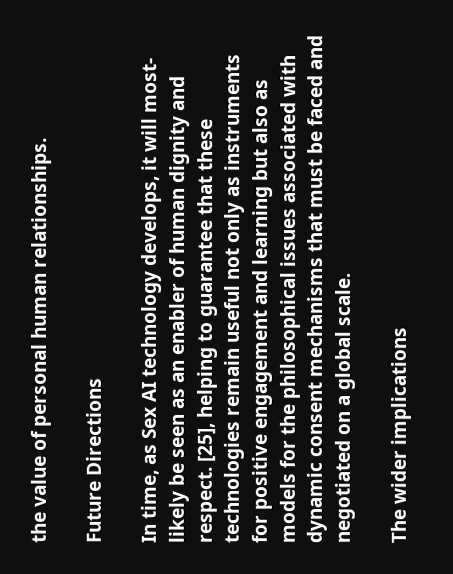the value of personal human relationships.

Future Directions

In time, as Sex AI technology develops, it will most-likely be seen as an enabler of human dignity and respect. [25], helping to guarantee that these technologies remain useful not only as instruments for positive engagement and learning but also as models for the philosophical issues associated with dynamic consent mechanisms that must be faced and negotiated on a global scale.

The wider implications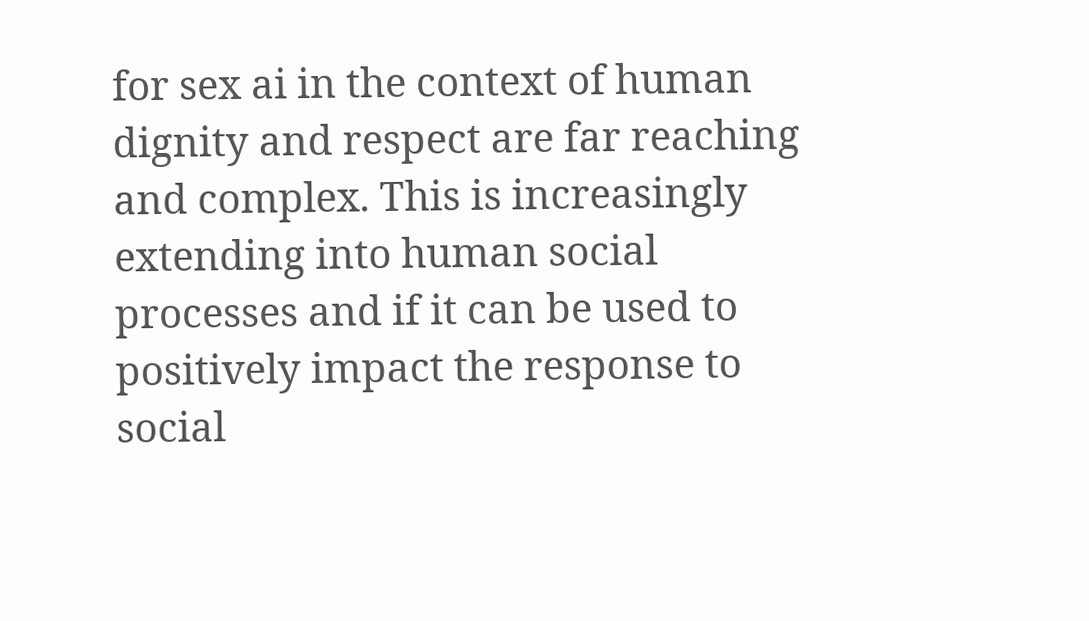for sex ai in the context of human dignity and respect are far reaching and complex. This is increasingly extending into human social processes and if it can be used to positively impact the response to social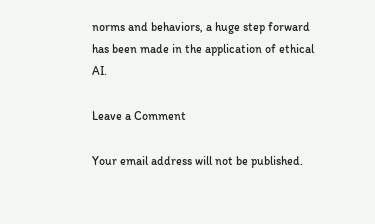norms and behaviors, a huge step forward has been made in the application of ethical AI.

Leave a Comment

Your email address will not be published.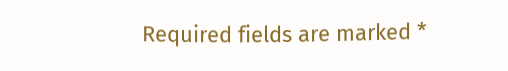Required fields are marked *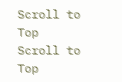Scroll to Top
Scroll to Top